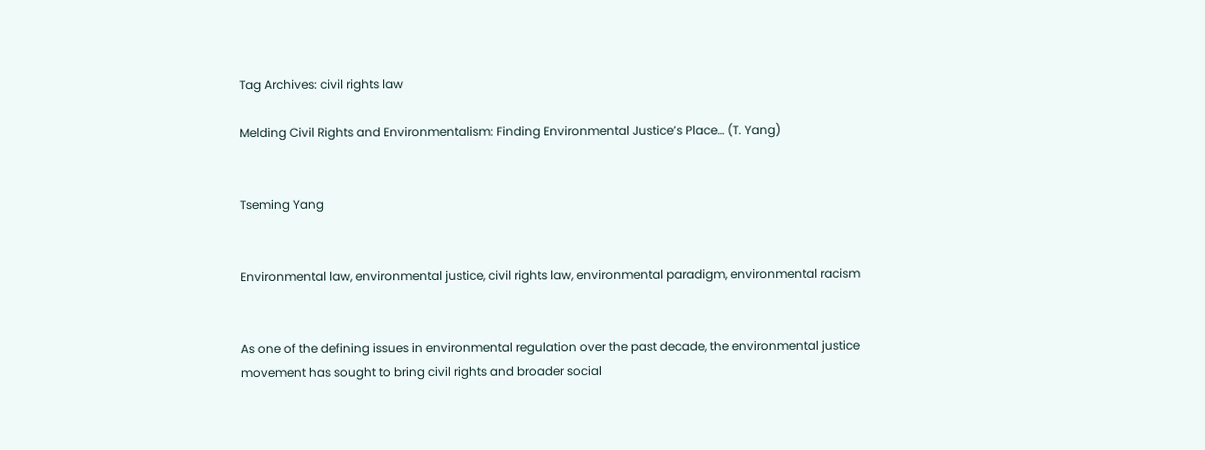Tag Archives: civil rights law

Melding Civil Rights and Environmentalism: Finding Environmental Justice’s Place… (T. Yang)


Tseming Yang


Environmental law, environmental justice, civil rights law, environmental paradigm, environmental racism


As one of the defining issues in environmental regulation over the past decade, the environmental justice movement has sought to bring civil rights and broader social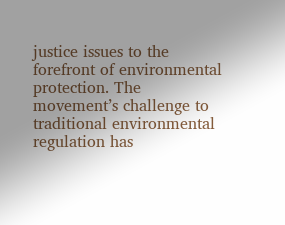justice issues to the forefront of environmental protection. The movement’s challenge to traditional environmental regulation has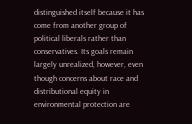distinguished itself because it has come from another group of political liberals rather than conservatives. Its goals remain largely unrealized, however, even though concerns about race and distributional equity in environmental protection are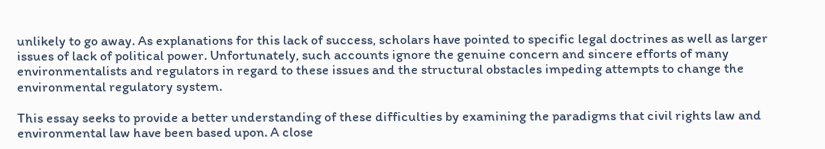unlikely to go away. As explanations for this lack of success, scholars have pointed to specific legal doctrines as well as larger issues of lack of political power. Unfortunately, such accounts ignore the genuine concern and sincere efforts of many environmentalists and regulators in regard to these issues and the structural obstacles impeding attempts to change the environmental regulatory system.

This essay seeks to provide a better understanding of these difficulties by examining the paradigms that civil rights law and environmental law have been based upon. A close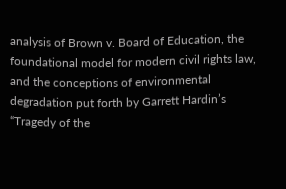analysis of Brown v. Board of Education, the foundational model for modern civil rights law, and the conceptions of environmental degradation put forth by Garrett Hardin’s “Tragedy of the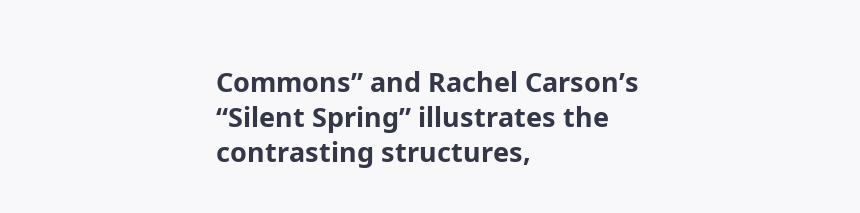Commons” and Rachel Carson’s “Silent Spring” illustrates the contrasting structures,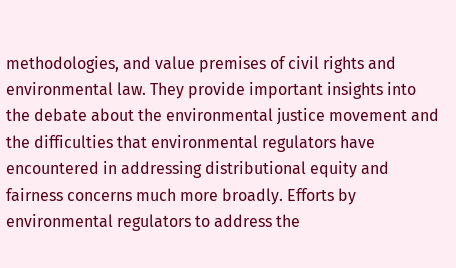methodologies, and value premises of civil rights and environmental law. They provide important insights into the debate about the environmental justice movement and the difficulties that environmental regulators have encountered in addressing distributional equity and fairness concerns much more broadly. Efforts by environmental regulators to address the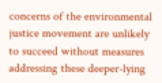concerns of the environmental justice movement are unlikely to succeed without measures addressing these deeper-lying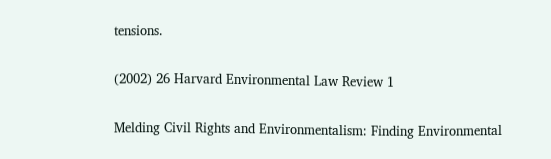tensions.


(2002) 26 Harvard Environmental Law Review 1


Melding Civil Rights and Environmentalism: Finding Environmental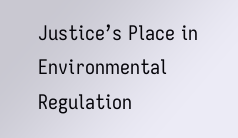Justice’s Place in Environmental Regulation